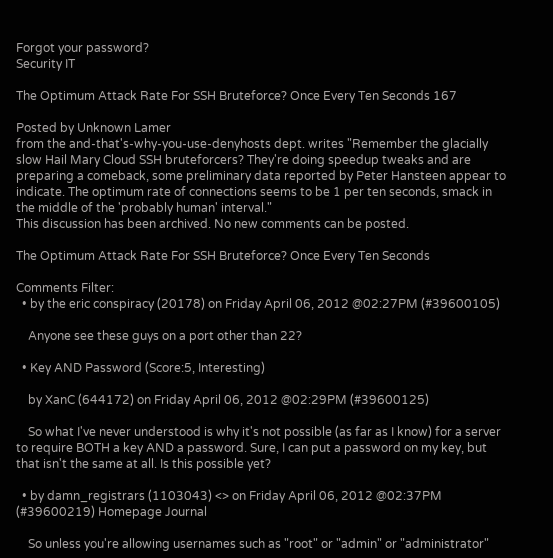Forgot your password?
Security IT

The Optimum Attack Rate For SSH Bruteforce? Once Every Ten Seconds 167

Posted by Unknown Lamer
from the and-that's-why-you-use-denyhosts dept. writes "Remember the glacially slow Hail Mary Cloud SSH bruteforcers? They're doing speedup tweaks and are preparing a comeback, some preliminary data reported by Peter Hansteen appear to indicate. The optimum rate of connections seems to be 1 per ten seconds, smack in the middle of the 'probably human' interval."
This discussion has been archived. No new comments can be posted.

The Optimum Attack Rate For SSH Bruteforce? Once Every Ten Seconds

Comments Filter:
  • by the eric conspiracy (20178) on Friday April 06, 2012 @02:27PM (#39600105)

    Anyone see these guys on a port other than 22?

  • Key AND Password (Score:5, Interesting)

    by XanC (644172) on Friday April 06, 2012 @02:29PM (#39600125)

    So what I've never understood is why it's not possible (as far as I know) for a server to require BOTH a key AND a password. Sure, I can put a password on my key, but that isn't the same at all. Is this possible yet?

  • by damn_registrars (1103043) <> on Friday April 06, 2012 @02:37PM (#39600219) Homepage Journal

    So unless you're allowing usernames such as "root" or "admin" or "administrator"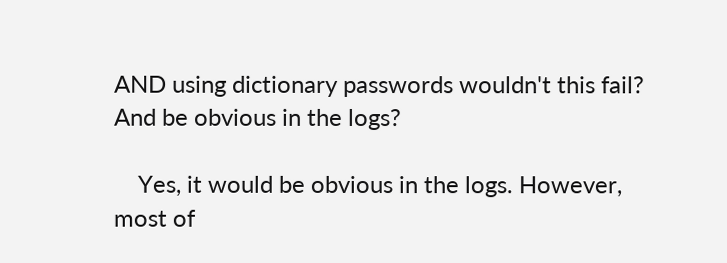AND using dictionary passwords wouldn't this fail? And be obvious in the logs?

    Yes, it would be obvious in the logs. However, most of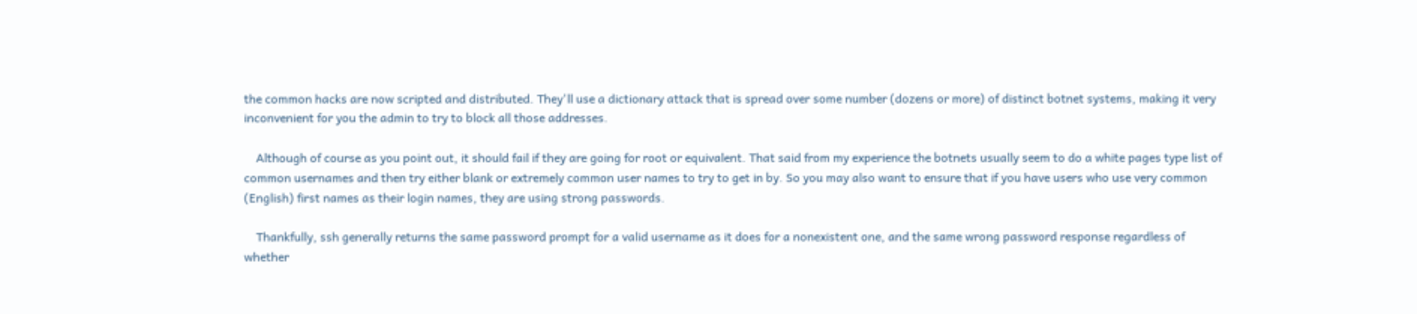the common hacks are now scripted and distributed. They'll use a dictionary attack that is spread over some number (dozens or more) of distinct botnet systems, making it very inconvenient for you the admin to try to block all those addresses.

    Although of course as you point out, it should fail if they are going for root or equivalent. That said from my experience the botnets usually seem to do a white pages type list of common usernames and then try either blank or extremely common user names to try to get in by. So you may also want to ensure that if you have users who use very common (English) first names as their login names, they are using strong passwords.

    Thankfully, ssh generally returns the same password prompt for a valid username as it does for a nonexistent one, and the same wrong password response regardless of whether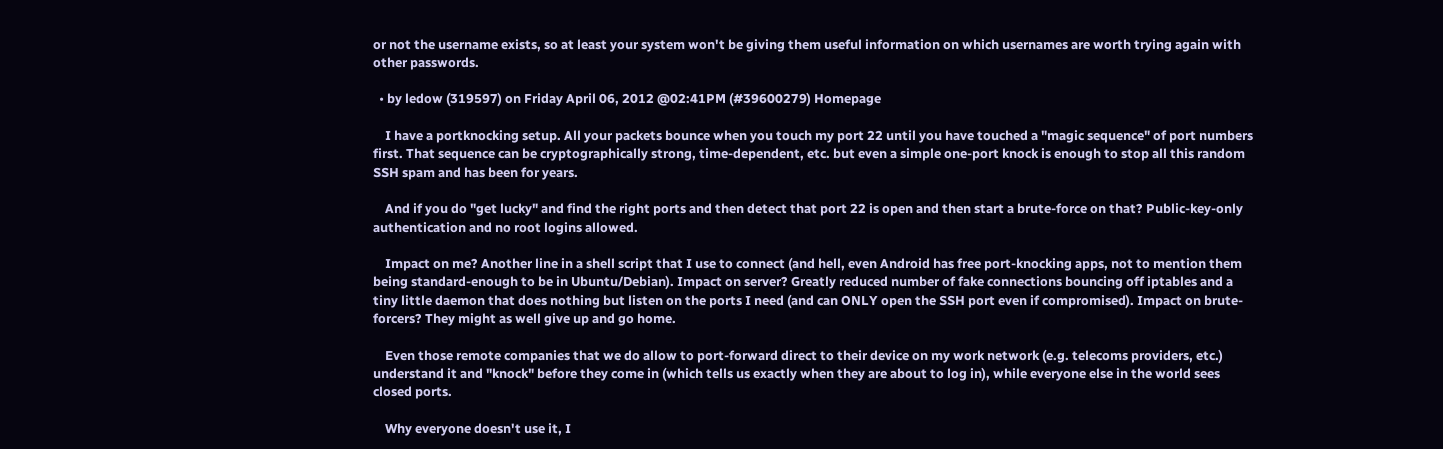or not the username exists, so at least your system won't be giving them useful information on which usernames are worth trying again with other passwords.

  • by ledow (319597) on Friday April 06, 2012 @02:41PM (#39600279) Homepage

    I have a portknocking setup. All your packets bounce when you touch my port 22 until you have touched a "magic sequence" of port numbers first. That sequence can be cryptographically strong, time-dependent, etc. but even a simple one-port knock is enough to stop all this random SSH spam and has been for years.

    And if you do "get lucky" and find the right ports and then detect that port 22 is open and then start a brute-force on that? Public-key-only authentication and no root logins allowed.

    Impact on me? Another line in a shell script that I use to connect (and hell, even Android has free port-knocking apps, not to mention them being standard-enough to be in Ubuntu/Debian). Impact on server? Greatly reduced number of fake connections bouncing off iptables and a tiny little daemon that does nothing but listen on the ports I need (and can ONLY open the SSH port even if compromised). Impact on brute-forcers? They might as well give up and go home.

    Even those remote companies that we do allow to port-forward direct to their device on my work network (e.g. telecoms providers, etc.) understand it and "knock" before they come in (which tells us exactly when they are about to log in), while everyone else in the world sees closed ports.

    Why everyone doesn't use it, I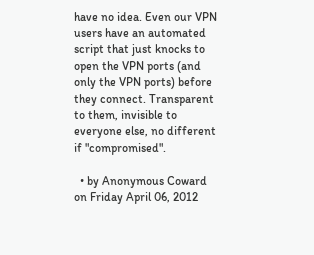have no idea. Even our VPN users have an automated script that just knocks to open the VPN ports (and only the VPN ports) before they connect. Transparent to them, invisible to everyone else, no different if "compromised".

  • by Anonymous Coward on Friday April 06, 2012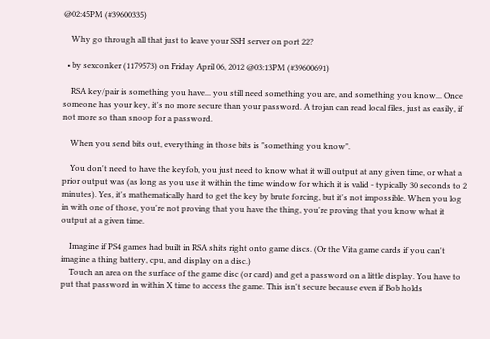@02:45PM (#39600335)

    Why go through all that just to leave your SSH server on port 22?

  • by sexconker (1179573) on Friday April 06, 2012 @03:13PM (#39600691)

    RSA key/pair is something you have... you still need something you are, and something you know... Once someone has your key, it's no more secure than your password. A trojan can read local files, just as easily, if not more so than snoop for a password.

    When you send bits out, everything in those bits is "something you know".

    You don't need to have the keyfob, you just need to know what it will output at any given time, or what a prior output was (as long as you use it within the time window for which it is valid - typically 30 seconds to 2 minutes). Yes, it's mathematically hard to get the key by brute forcing, but it's not impossible. When you log in with one of those, you're not proving that you have the thing, you're proving that you know what it output at a given time.

    Imagine if PS4 games had built in RSA shits right onto game discs. (Or the Vita game cards if you can't imagine a thing battery, cpu, and display on a disc.)
    Touch an area on the surface of the game disc (or card) and get a password on a little display. You have to put that password in within X time to access the game. This isn't secure because even if Bob holds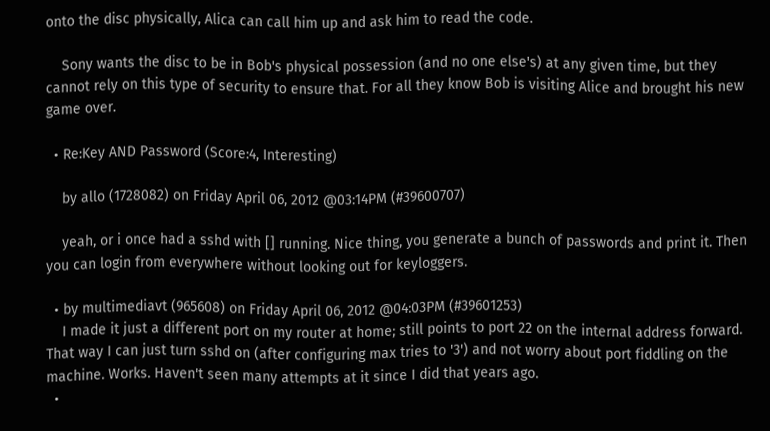onto the disc physically, Alica can call him up and ask him to read the code.

    Sony wants the disc to be in Bob's physical possession (and no one else's) at any given time, but they cannot rely on this type of security to ensure that. For all they know Bob is visiting Alice and brought his new game over.

  • Re:Key AND Password (Score:4, Interesting)

    by allo (1728082) on Friday April 06, 2012 @03:14PM (#39600707)

    yeah, or i once had a sshd with [] running. Nice thing, you generate a bunch of passwords and print it. Then you can login from everywhere without looking out for keyloggers.

  • by multimediavt (965608) on Friday April 06, 2012 @04:03PM (#39601253)
    I made it just a different port on my router at home; still points to port 22 on the internal address forward. That way I can just turn sshd on (after configuring max tries to '3') and not worry about port fiddling on the machine. Works. Haven't seen many attempts at it since I did that years ago.
  •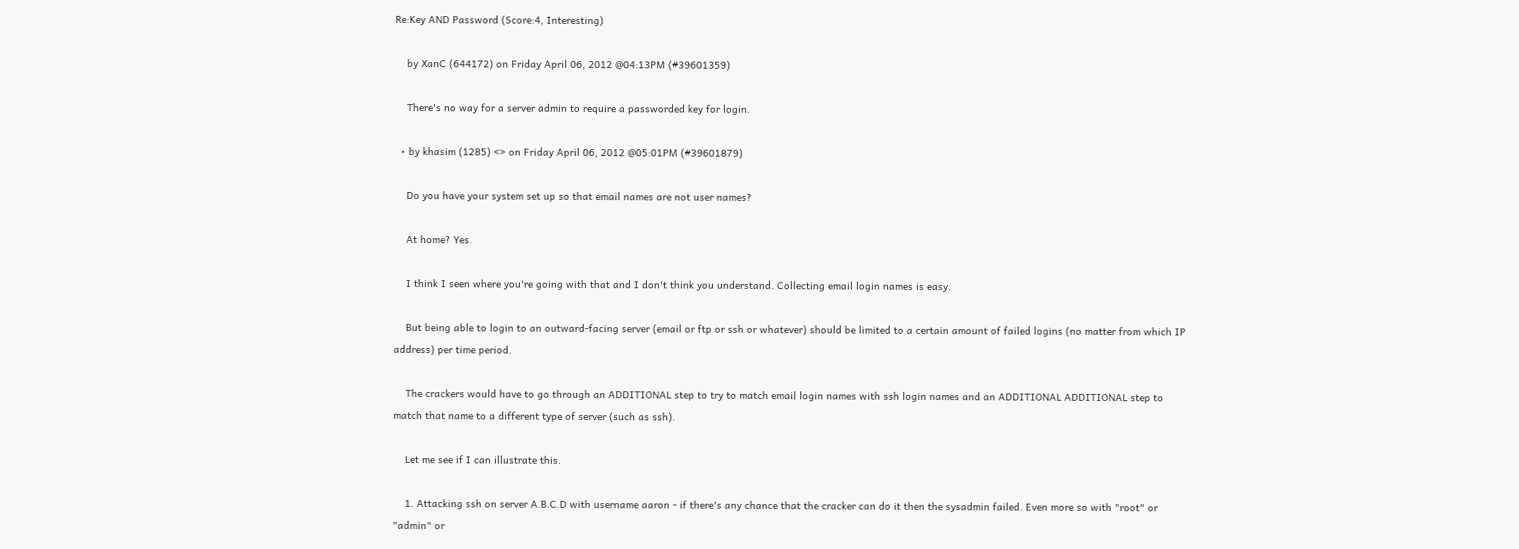Re:Key AND Password (Score:4, Interesting)

    by XanC (644172) on Friday April 06, 2012 @04:13PM (#39601359)

    There's no way for a server admin to require a passworded key for login.

  • by khasim (1285) <> on Friday April 06, 2012 @05:01PM (#39601879)

    Do you have your system set up so that email names are not user names?

    At home? Yes.

    I think I seen where you're going with that and I don't think you understand. Collecting email login names is easy.

    But being able to login to an outward-facing server (email or ftp or ssh or whatever) should be limited to a certain amount of failed logins (no matter from which IP address) per time period.

    The crackers would have to go through an ADDITIONAL step to try to match email login names with ssh login names and an ADDITIONAL ADDITIONAL step to match that name to a different type of server (such as ssh).

    Let me see if I can illustrate this.

    1. Attacking ssh on server A.B.C.D with username aaron - if there's any chance that the cracker can do it then the sysadmin failed. Even more so with "root" or "admin" or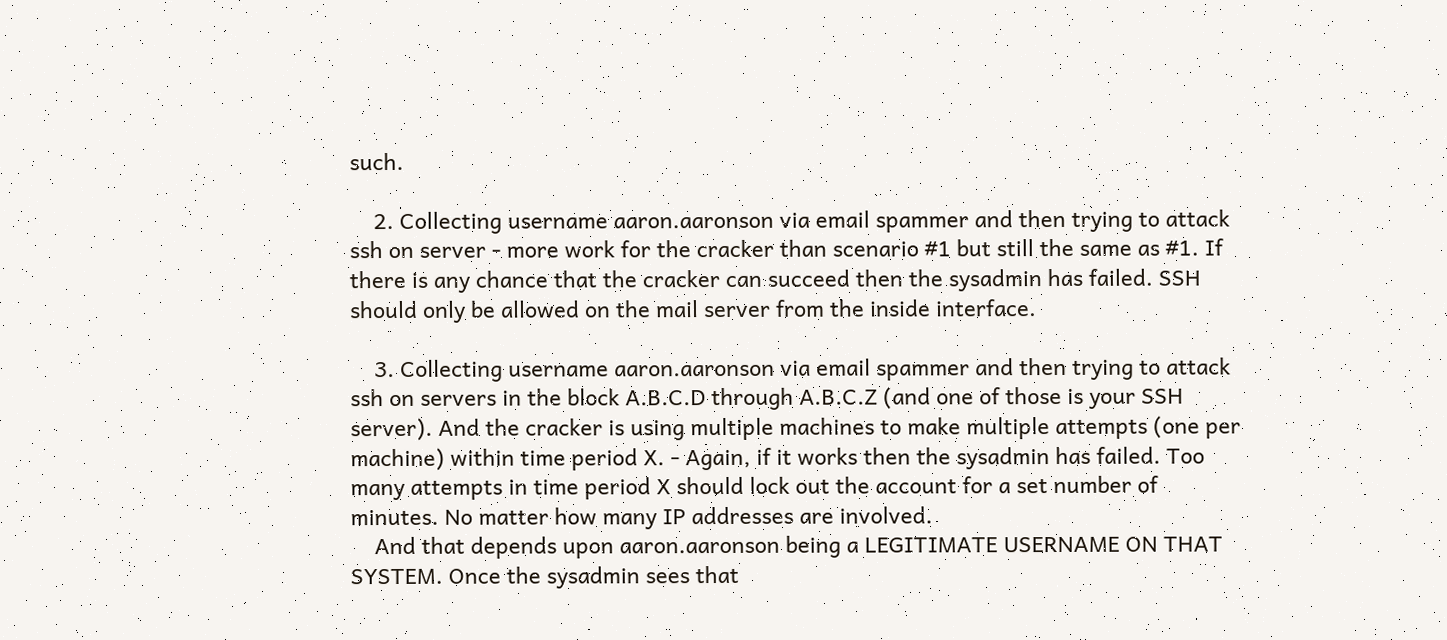such.

    2. Collecting username aaron.aaronson via email spammer and then trying to attack ssh on server - more work for the cracker than scenario #1 but still the same as #1. If there is any chance that the cracker can succeed then the sysadmin has failed. SSH should only be allowed on the mail server from the inside interface.

    3. Collecting username aaron.aaronson via email spammer and then trying to attack ssh on servers in the block A.B.C.D through A.B.C.Z (and one of those is your SSH server). And the cracker is using multiple machines to make multiple attempts (one per machine) within time period X. - Again, if it works then the sysadmin has failed. Too many attempts in time period X should lock out the account for a set number of minutes. No matter how many IP addresses are involved.
    And that depends upon aaron.aaronson being a LEGITIMATE USERNAME ON THAT SYSTEM. Once the sysadmin sees that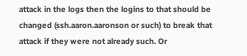attack in the logs then the logins to that should be changed (ssh.aaron.aaronson or such) to break that attack if they were not already such. Or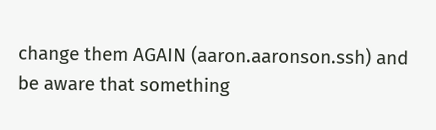change them AGAIN (aaron.aaronson.ssh) and be aware that something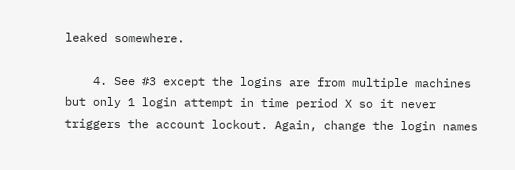leaked somewhere.

    4. See #3 except the logins are from multiple machines but only 1 login attempt in time period X so it never triggers the account lockout. Again, change the login names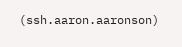(ssh.aaron.aaronson)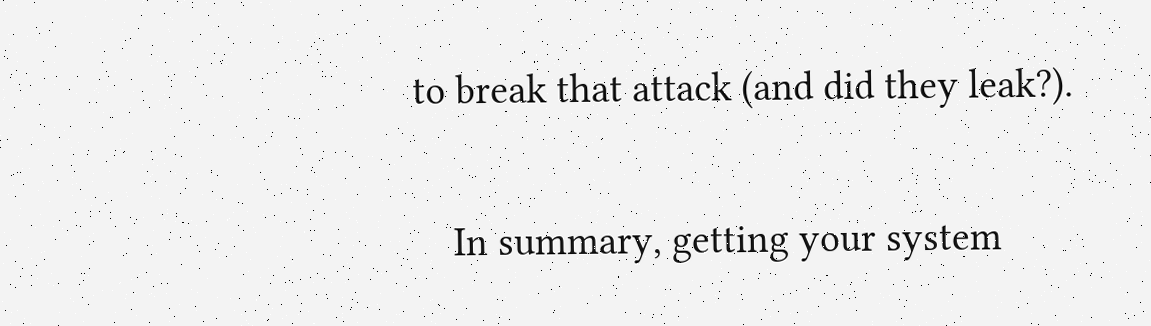to break that attack (and did they leak?).

    In summary, getting your system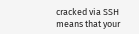cracked via SSH means that your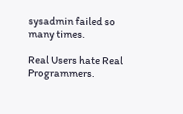sysadmin failed so many times.

Real Users hate Real Programmers.